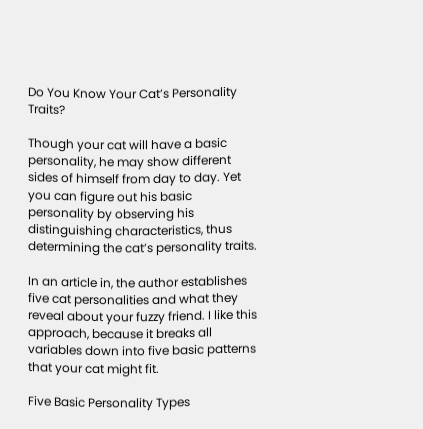Do You Know Your Cat’s Personality Traits?

Though your cat will have a basic personality, he may show different sides of himself from day to day. Yet you can figure out his basic personality by observing his distinguishing characteristics, thus determining the cat’s personality traits.

In an article in, the author establishes five cat personalities and what they reveal about your fuzzy friend. I like this approach, because it breaks all variables down into five basic patterns that your cat might fit.

Five Basic Personality Types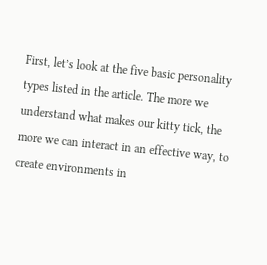First, let’s look at the five basic personality types listed in the article. The more we understand what makes our kitty tick, the more we can interact in an effective way, to create environments in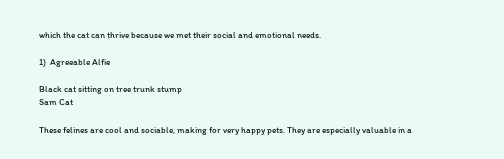which the cat can thrive because we met their social and emotional needs.

1)  Agreeable Alfie

Black cat sitting on tree trunk stump
Sam Cat

These felines are cool and sociable, making for very happy pets. They are especially valuable in a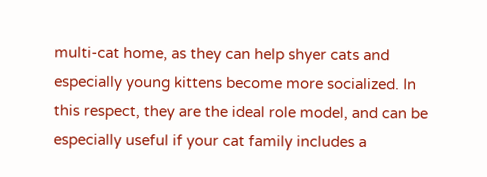multi-cat home, as they can help shyer cats and especially young kittens become more socialized. In this respect, they are the ideal role model, and can be especially useful if your cat family includes a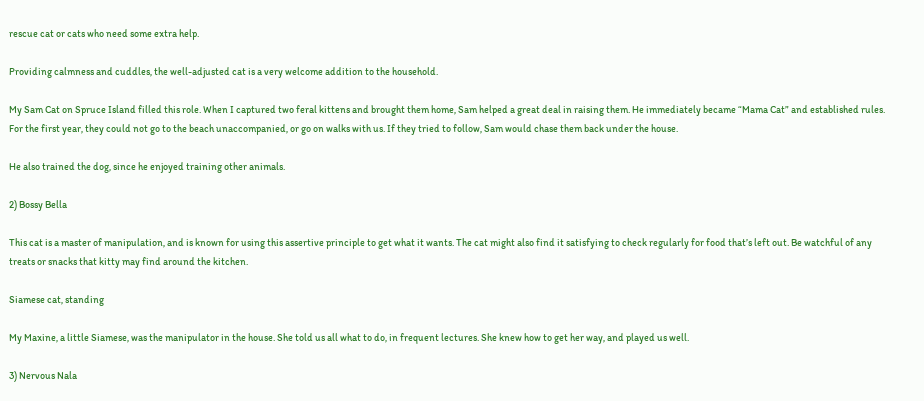rescue cat or cats who need some extra help.

Providing calmness and cuddles, the well-adjusted cat is a very welcome addition to the household.

My Sam Cat on Spruce Island filled this role. When I captured two feral kittens and brought them home, Sam helped a great deal in raising them. He immediately became “Mama Cat” and established rules. For the first year, they could not go to the beach unaccompanied, or go on walks with us. If they tried to follow, Sam would chase them back under the house.

He also trained the dog, since he enjoyed training other animals.

2) Bossy Bella

This cat is a master of manipulation, and is known for using this assertive principle to get what it wants. The cat might also find it satisfying to check regularly for food that’s left out. Be watchful of any treats or snacks that kitty may find around the kitchen.

Siamese cat, standing

My Maxine, a little Siamese, was the manipulator in the house. She told us all what to do, in frequent lectures. She knew how to get her way, and played us well.

3) Nervous Nala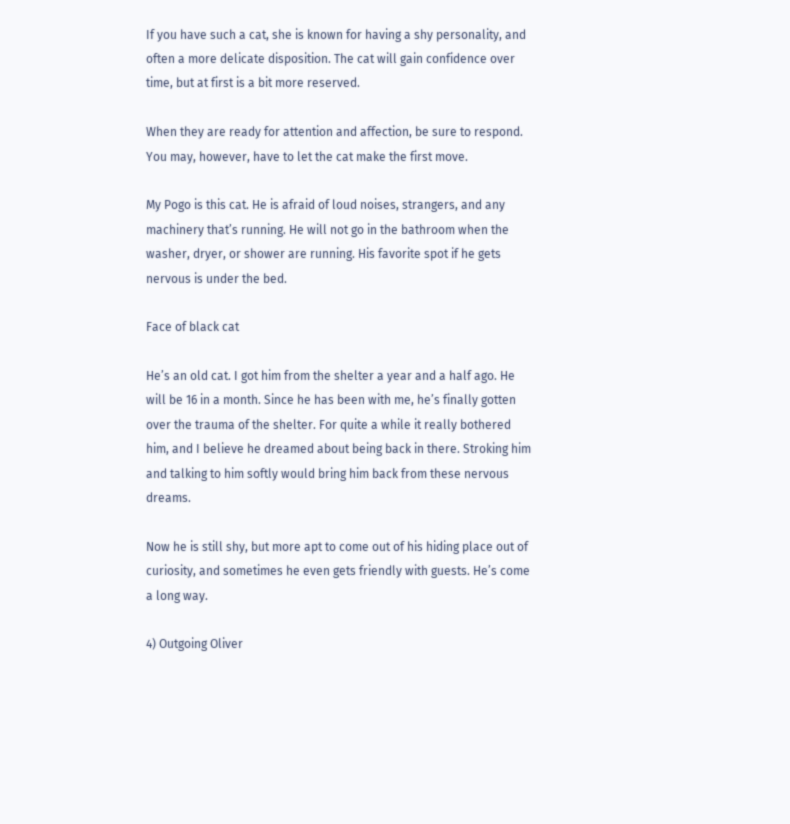If you have such a cat, she is known for having a shy personality, and often a more delicate disposition. The cat will gain confidence over time, but at first is a bit more reserved.

When they are ready for attention and affection, be sure to respond. You may, however, have to let the cat make the first move.

My Pogo is this cat. He is afraid of loud noises, strangers, and any machinery that’s running. He will not go in the bathroom when the washer, dryer, or shower are running. His favorite spot if he gets nervous is under the bed.

Face of black cat

He’s an old cat. I got him from the shelter a year and a half ago. He will be 16 in a month. Since he has been with me, he’s finally gotten over the trauma of the shelter. For quite a while it really bothered him, and I believe he dreamed about being back in there. Stroking him and talking to him softly would bring him back from these nervous dreams.

Now he is still shy, but more apt to come out of his hiding place out of curiosity, and sometimes he even gets friendly with guests. He’s come a long way.

4) Outgoing Oliver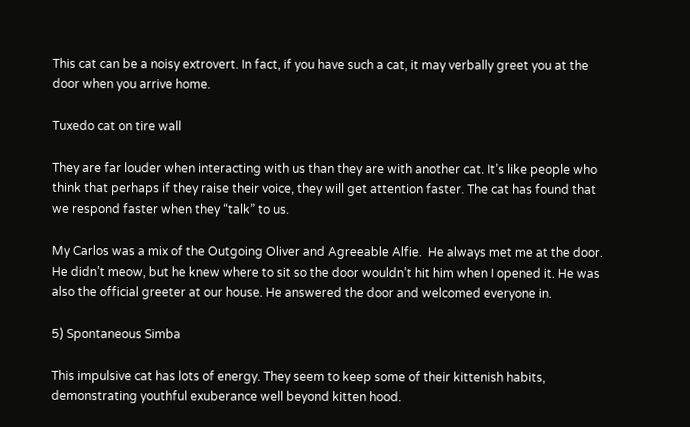This cat can be a noisy extrovert. In fact, if you have such a cat, it may verbally greet you at the door when you arrive home.

Tuxedo cat on tire wall

They are far louder when interacting with us than they are with another cat. It’s like people who think that perhaps if they raise their voice, they will get attention faster. The cat has found that we respond faster when they “talk” to us.

My Carlos was a mix of the Outgoing Oliver and Agreeable Alfie.  He always met me at the door. He didn’t meow, but he knew where to sit so the door wouldn’t hit him when I opened it. He was also the official greeter at our house. He answered the door and welcomed everyone in.

5) Spontaneous Simba

This impulsive cat has lots of energy. They seem to keep some of their kittenish habits, demonstrating youthful exuberance well beyond kitten hood.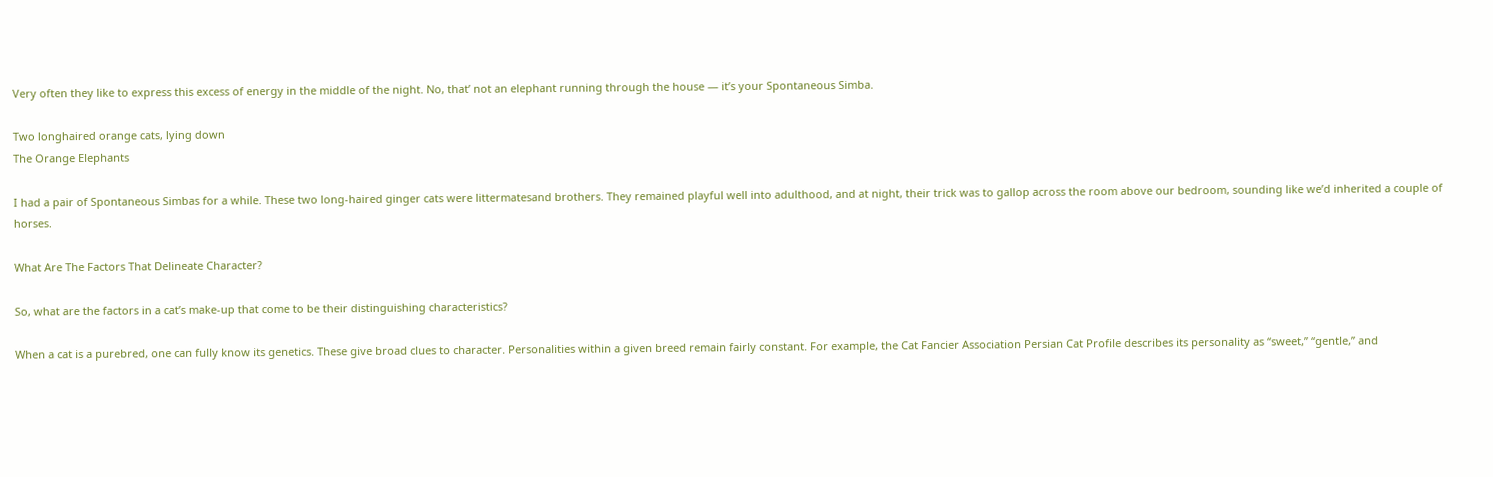Very often they like to express this excess of energy in the middle of the night. No, that’ not an elephant running through the house — it’s your Spontaneous Simba.

Two longhaired orange cats, lying down
The Orange Elephants

I had a pair of Spontaneous Simbas for a while. These two long-haired ginger cats were littermatesand brothers. They remained playful well into adulthood, and at night, their trick was to gallop across the room above our bedroom, sounding like we’d inherited a couple of horses.

What Are The Factors That Delineate Character?

So, what are the factors in a cat’s make-up that come to be their distinguishing characteristics?

When a cat is a purebred, one can fully know its genetics. These give broad clues to character. Personalities within a given breed remain fairly constant. For example, the Cat Fancier Association Persian Cat Profile describes its personality as “sweet,” “gentle,” and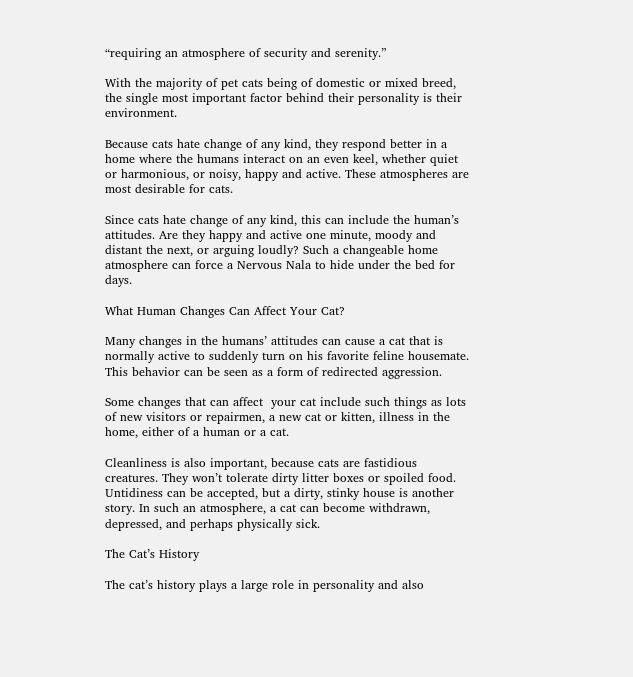“requiring an atmosphere of security and serenity.”

With the majority of pet cats being of domestic or mixed breed, the single most important factor behind their personality is their environment.

Because cats hate change of any kind, they respond better in a home where the humans interact on an even keel, whether quiet or harmonious, or noisy, happy and active. These atmospheres are most desirable for cats.

Since cats hate change of any kind, this can include the human’s attitudes. Are they happy and active one minute, moody and distant the next, or arguing loudly? Such a changeable home atmosphere can force a Nervous Nala to hide under the bed for days.

What Human Changes Can Affect Your Cat?

Many changes in the humans’ attitudes can cause a cat that is normally active to suddenly turn on his favorite feline housemate. This behavior can be seen as a form of redirected aggression.

Some changes that can affect  your cat include such things as lots of new visitors or repairmen, a new cat or kitten, illness in the home, either of a human or a cat.

Cleanliness is also important, because cats are fastidious creatures. They won’t tolerate dirty litter boxes or spoiled food. Untidiness can be accepted, but a dirty, stinky house is another story. In such an atmosphere, a cat can become withdrawn, depressed, and perhaps physically sick.

The Cat’s History

The cat’s history plays a large role in personality and also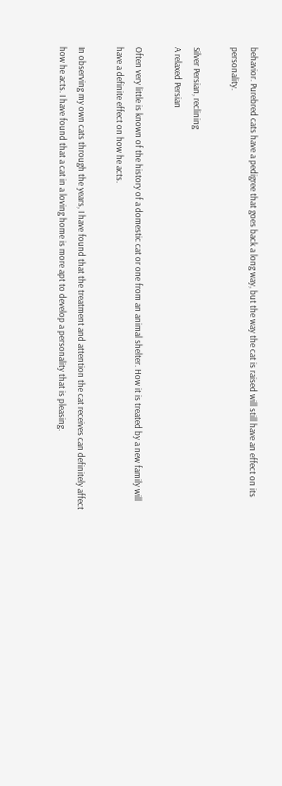behavior. Purebred cats have a pedigree that goes back a long way, but the way the cat is raised will still have an effect on its personality.

Silver Persian, reclining
A relaxed Persian

Often very little is known of the history of a domestic cat or one from an animal shelter. How it is treated by a new family will have a definite effect on how he acts.

In observing my own cats through the years, I have found that the treatment and attention the cat receives can definitely affect how he acts. I have found that a cat in a loving home is more apt to develop a personality that is pleasing.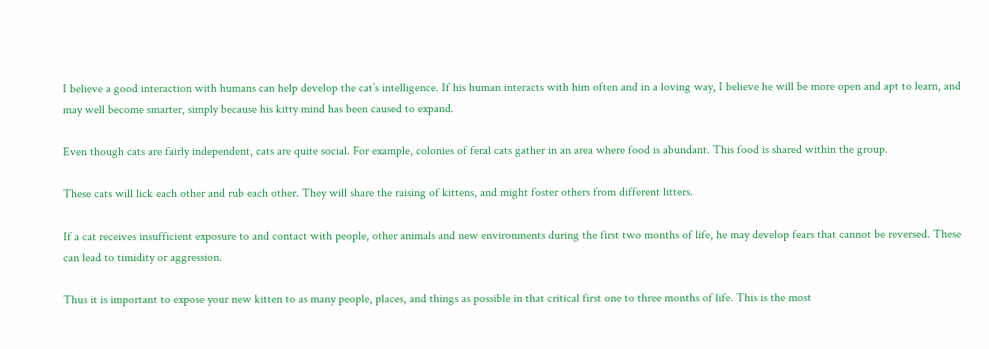I believe a good interaction with humans can help develop the cat’s intelligence. If his human interacts with him often and in a loving way, I believe he will be more open and apt to learn, and may well become smarter, simply because his kitty mind has been caused to expand.

Even though cats are fairly independent, cats are quite social. For example, colonies of feral cats gather in an area where food is abundant. This food is shared within the group.

These cats will lick each other and rub each other. They will share the raising of kittens, and might foster others from different litters.

If a cat receives insufficient exposure to and contact with people, other animals and new environments during the first two months of life, he may develop fears that cannot be reversed. These can lead to timidity or aggression.

Thus it is important to expose your new kitten to as many people, places, and things as possible in that critical first one to three months of life. This is the most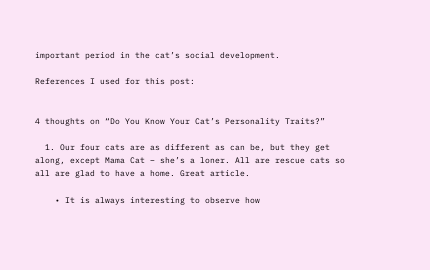important period in the cat’s social development.

References I used for this post:


4 thoughts on “Do You Know Your Cat’s Personality Traits?”

  1. Our four cats are as different as can be, but they get along, except Mama Cat – she’s a loner. All are rescue cats so all are glad to have a home. Great article.

    • It is always interesting to observe how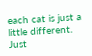each cat is just a little different. Just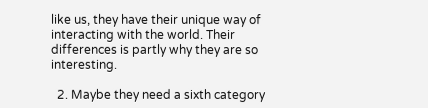like us, they have their unique way of interacting with the world. Their differences is partly why they are so interesting.

  2. Maybe they need a sixth category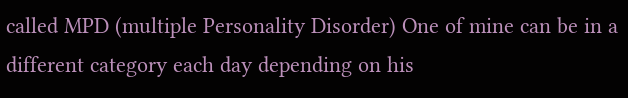called MPD (multiple Personality Disorder) One of mine can be in a different category each day depending on his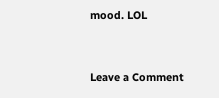mood. LOL


Leave a Comment